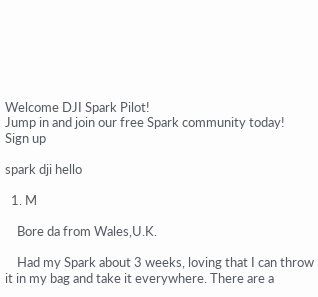Welcome DJI Spark Pilot!
Jump in and join our free Spark community today!
Sign up

spark dji hello

  1. M

    Bore da from Wales,U.K.

    Had my Spark about 3 weeks, loving that I can throw it in my bag and take it everywhere. There are a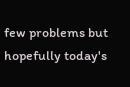few problems but hopefully today's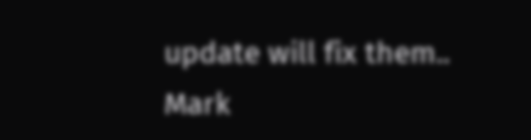update will fix them.. Mark